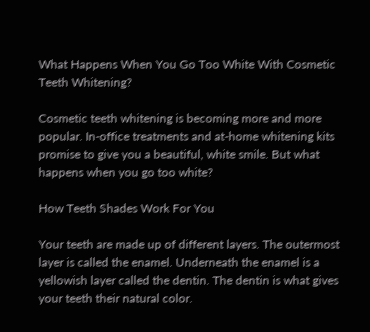What Happens When You Go Too White With Cosmetic Teeth Whitening?

Cosmetic teeth whitening is becoming more and more popular. In-office treatments and at-home whitening kits promise to give you a beautiful, white smile. But what happens when you go too white?

How Teeth Shades Work For You

Your teeth are made up of different layers. The outermost layer is called the enamel. Underneath the enamel is a yellowish layer called the dentin. The dentin is what gives your teeth their natural color.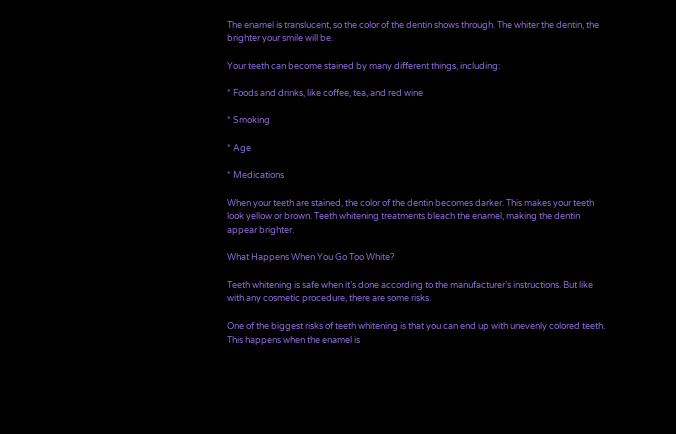The enamel is translucent, so the color of the dentin shows through. The whiter the dentin, the brighter your smile will be.

Your teeth can become stained by many different things, including:

* Foods and drinks, like coffee, tea, and red wine

* Smoking

* Age

* Medications

When your teeth are stained, the color of the dentin becomes darker. This makes your teeth look yellow or brown. Teeth whitening treatments bleach the enamel, making the dentin appear brighter.

What Happens When You Go Too White?

Teeth whitening is safe when it’s done according to the manufacturer’s instructions. But like with any cosmetic procedure, there are some risks.

One of the biggest risks of teeth whitening is that you can end up with unevenly colored teeth. This happens when the enamel is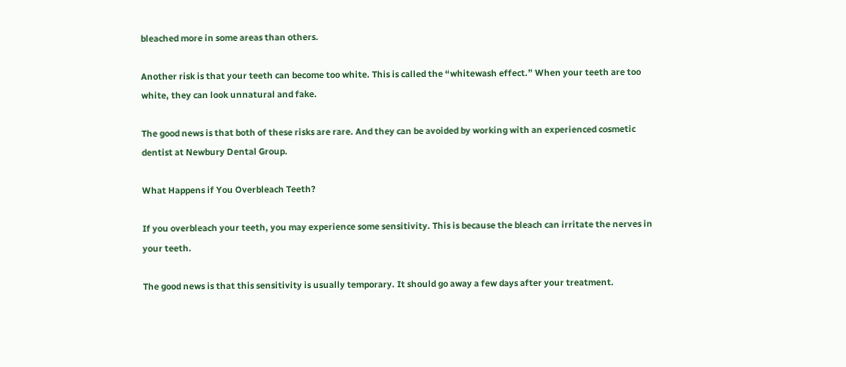bleached more in some areas than others.

Another risk is that your teeth can become too white. This is called the “whitewash effect.” When your teeth are too white, they can look unnatural and fake.

The good news is that both of these risks are rare. And they can be avoided by working with an experienced cosmetic dentist at Newbury Dental Group.

What Happens if You Overbleach Teeth?

If you overbleach your teeth, you may experience some sensitivity. This is because the bleach can irritate the nerves in your teeth.

The good news is that this sensitivity is usually temporary. It should go away a few days after your treatment.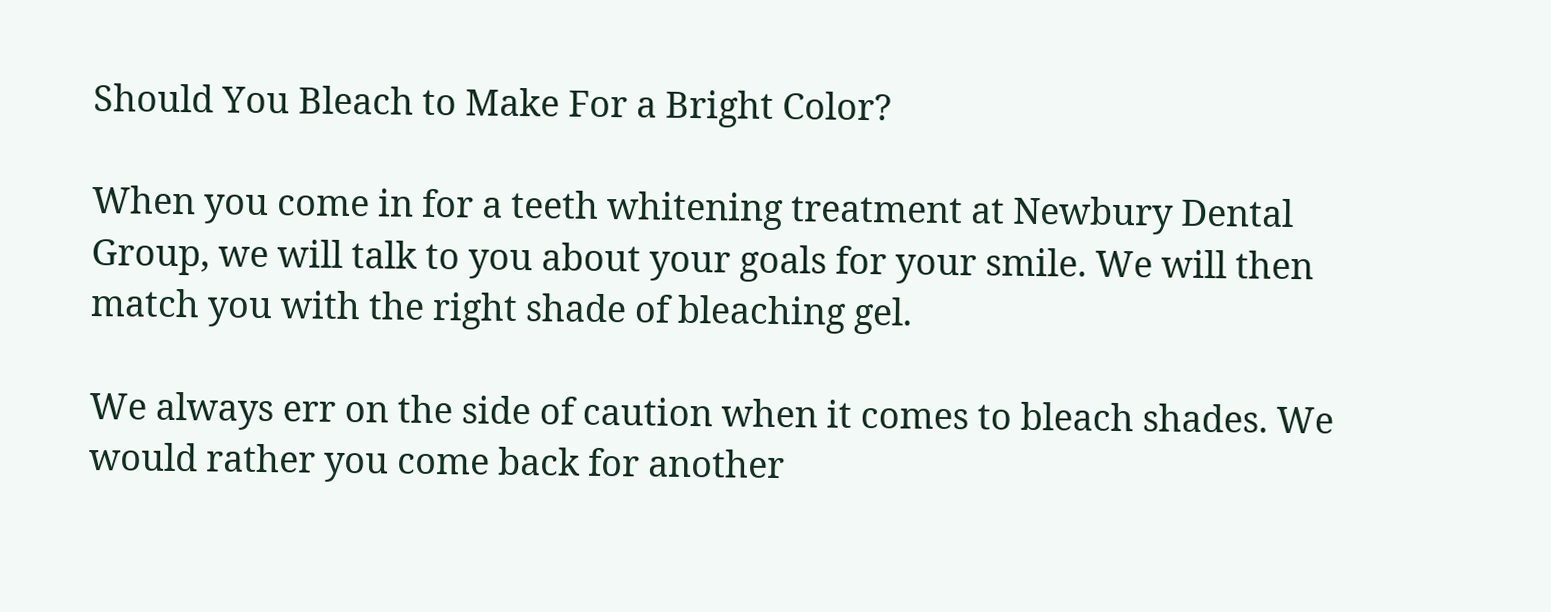Should You Bleach to Make For a Bright Color?

When you come in for a teeth whitening treatment at Newbury Dental Group, we will talk to you about your goals for your smile. We will then match you with the right shade of bleaching gel.

We always err on the side of caution when it comes to bleach shades. We would rather you come back for another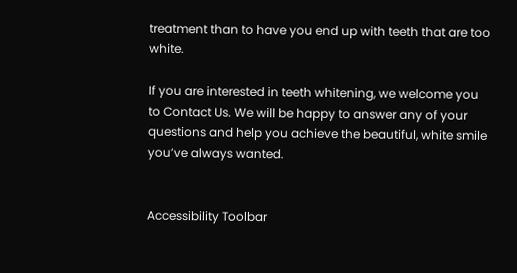treatment than to have you end up with teeth that are too white.

If you are interested in teeth whitening, we welcome you to Contact Us. We will be happy to answer any of your questions and help you achieve the beautiful, white smile you’ve always wanted.


Accessibility Toolbar